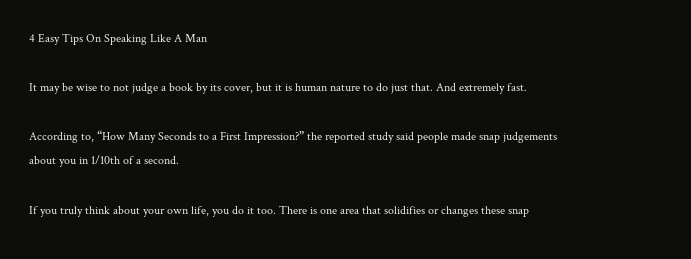4 Easy Tips On Speaking Like A Man

It may be wise to not judge a book by its cover, but it is human nature to do just that. And extremely fast.

According to, “How Many Seconds to a First Impression?” the reported study said people made snap judgements about you in 1/10th of a second.

If you truly think about your own life, you do it too. There is one area that solidifies or changes these snap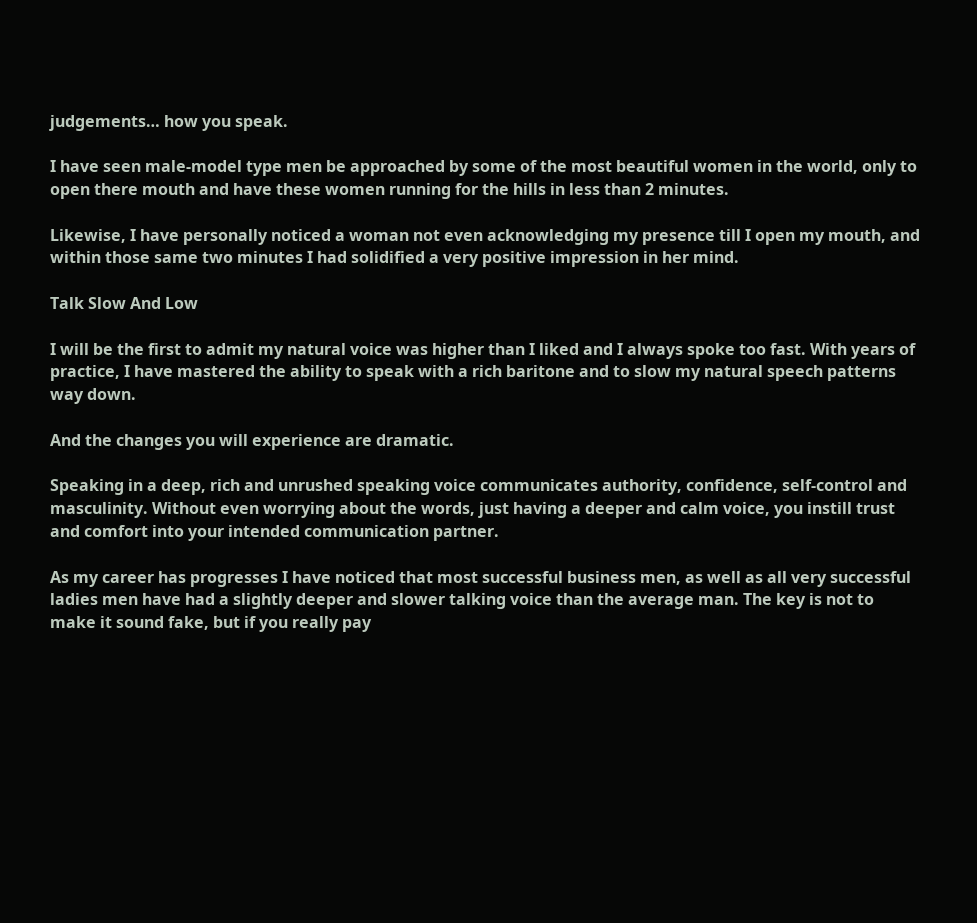judgements… how you speak.

I have seen male-model type men be approached by some of the most beautiful women in the world, only to open there mouth and have these women running for the hills in less than 2 minutes.

Likewise, I have personally noticed a woman not even acknowledging my presence till I open my mouth, and within those same two minutes I had solidified a very positive impression in her mind.

Talk Slow And Low

I will be the first to admit my natural voice was higher than I liked and I always spoke too fast. With years of practice, I have mastered the ability to speak with a rich baritone and to slow my natural speech patterns way down.

And the changes you will experience are dramatic.

Speaking in a deep, rich and unrushed speaking voice communicates authority, confidence, self-control and masculinity. Without even worrying about the words, just having a deeper and calm voice, you instill trust and comfort into your intended communication partner.

As my career has progresses I have noticed that most successful business men, as well as all very successful ladies men have had a slightly deeper and slower talking voice than the average man. The key is not to make it sound fake, but if you really pay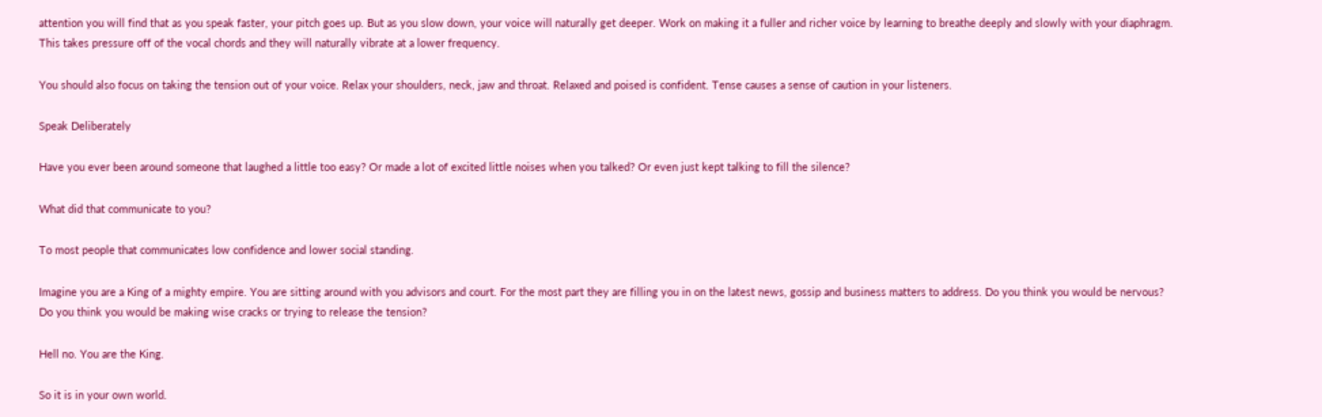attention you will find that as you speak faster, your pitch goes up. But as you slow down, your voice will naturally get deeper. Work on making it a fuller and richer voice by learning to breathe deeply and slowly with your diaphragm. This takes pressure off of the vocal chords and they will naturally vibrate at a lower frequency.

You should also focus on taking the tension out of your voice. Relax your shoulders, neck, jaw and throat. Relaxed and poised is confident. Tense causes a sense of caution in your listeners.

Speak Deliberately

Have you ever been around someone that laughed a little too easy? Or made a lot of excited little noises when you talked? Or even just kept talking to fill the silence?

What did that communicate to you?

To most people that communicates low confidence and lower social standing.

Imagine you are a King of a mighty empire. You are sitting around with you advisors and court. For the most part they are filling you in on the latest news, gossip and business matters to address. Do you think you would be nervous? Do you think you would be making wise cracks or trying to release the tension?

Hell no. You are the King.

So it is in your own world.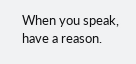When you speak, have a reason.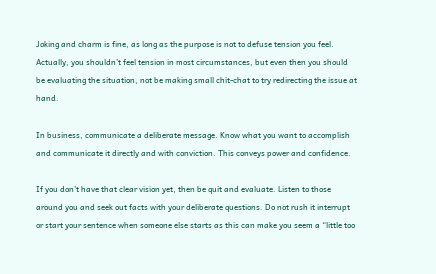Joking and charm is fine, as long as the purpose is not to defuse tension you feel. Actually, you shouldn’t feel tension in most circumstances, but even then you should be evaluating the situation, not be making small chit-chat to try redirecting the issue at hand.

In business, communicate a deliberate message. Know what you want to accomplish and communicate it directly and with conviction. This conveys power and confidence.

If you don’t have that clear vision yet, then be quit and evaluate. Listen to those around you and seek out facts with your deliberate questions. Do not rush it interrupt or start your sentence when someone else starts as this can make you seem a “little too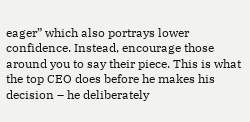eager” which also portrays lower confidence. Instead, encourage those around you to say their piece. This is what the top CEO does before he makes his decision – he deliberately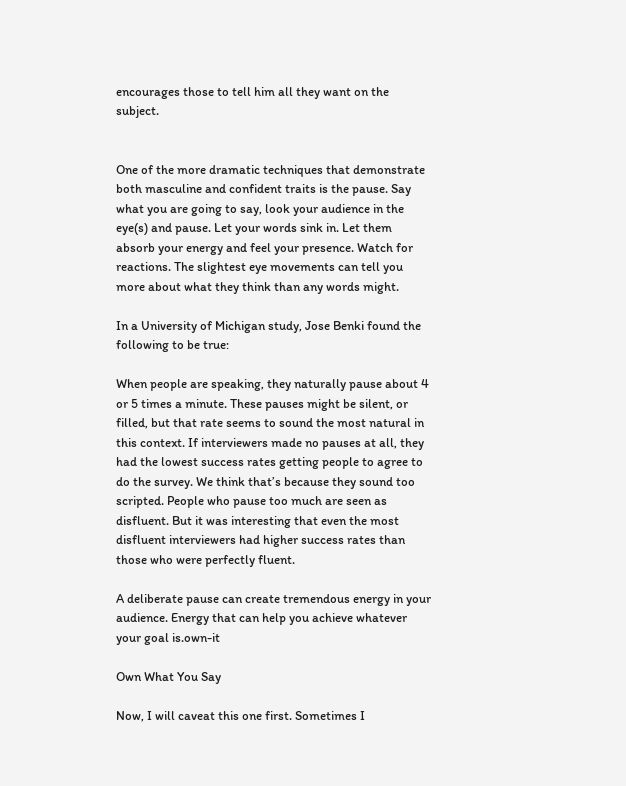encourages those to tell him all they want on the subject.


One of the more dramatic techniques that demonstrate both masculine and confident traits is the pause. Say what you are going to say, look your audience in the eye(s) and pause. Let your words sink in. Let them absorb your energy and feel your presence. Watch for reactions. The slightest eye movements can tell you more about what they think than any words might.

In a University of Michigan study, Jose Benki found the following to be true:

When people are speaking, they naturally pause about 4 or 5 times a minute. These pauses might be silent, or filled, but that rate seems to sound the most natural in this context. If interviewers made no pauses at all, they had the lowest success rates getting people to agree to do the survey. We think that’s because they sound too scripted. People who pause too much are seen as disfluent. But it was interesting that even the most disfluent interviewers had higher success rates than those who were perfectly fluent.

A deliberate pause can create tremendous energy in your audience. Energy that can help you achieve whatever your goal is.own-it

Own What You Say

Now, I will caveat this one first. Sometimes I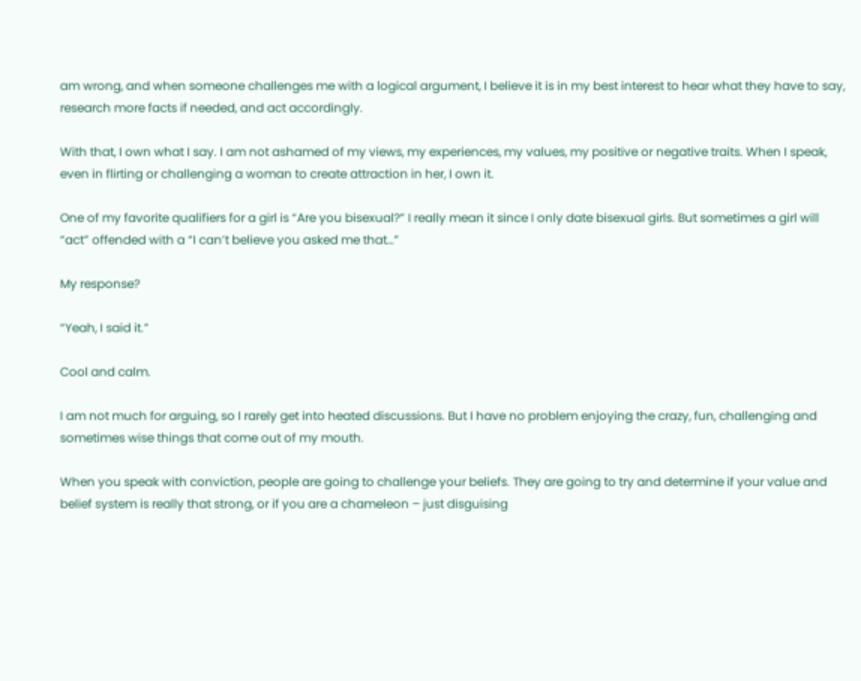am wrong, and when someone challenges me with a logical argument, I believe it is in my best interest to hear what they have to say, research more facts if needed, and act accordingly.

With that, I own what I say. I am not ashamed of my views, my experiences, my values, my positive or negative traits. When I speak, even in flirting or challenging a woman to create attraction in her, I own it.

One of my favorite qualifiers for a girl is “Are you bisexual?” I really mean it since I only date bisexual girls. But sometimes a girl will “act” offended with a “I can’t believe you asked me that…”

My response?

“Yeah, I said it.”

Cool and calm.

I am not much for arguing, so I rarely get into heated discussions. But I have no problem enjoying the crazy, fun, challenging and sometimes wise things that come out of my mouth.

When you speak with conviction, people are going to challenge your beliefs. They are going to try and determine if your value and belief system is really that strong, or if you are a chameleon – just disguising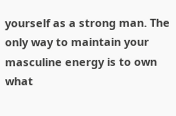yourself as a strong man. The only way to maintain your masculine energy is to own what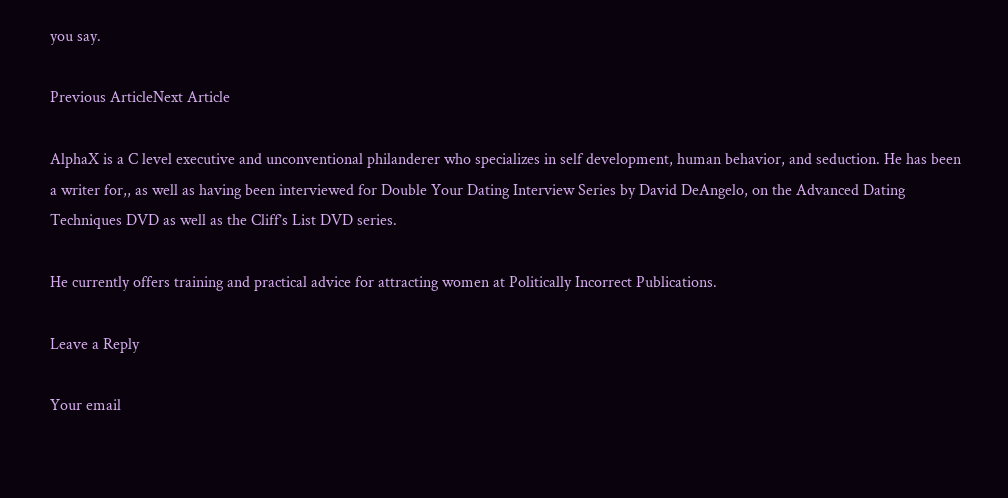you say.

Previous ArticleNext Article

AlphaX is a C level executive and unconventional philanderer who specializes in self development, human behavior, and seduction. He has been a writer for,, as well as having been interviewed for Double Your Dating Interview Series by David DeAngelo, on the Advanced Dating Techniques DVD as well as the Cliff’s List DVD series.

He currently offers training and practical advice for attracting women at Politically Incorrect Publications.

Leave a Reply

Your email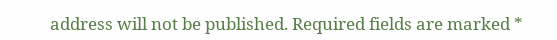address will not be published. Required fields are marked *